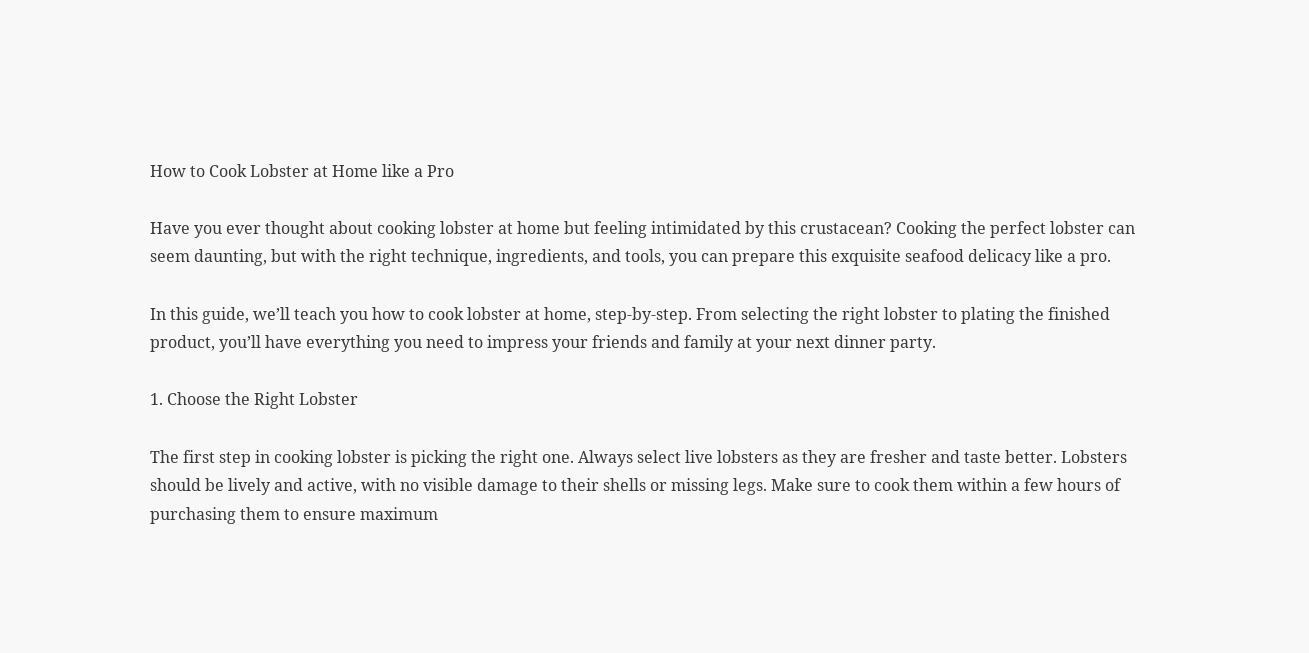How to Cook Lobster at Home like a Pro

Have you ever thought about cooking lobster at home but feeling intimidated by this crustacean? Cooking the perfect lobster can seem daunting, but with the right technique, ingredients, and tools, you can prepare this exquisite seafood delicacy like a pro.

In this guide, we’ll teach you how to cook lobster at home, step-by-step. From selecting the right lobster to plating the finished product, you’ll have everything you need to impress your friends and family at your next dinner party.

1. Choose the Right Lobster

The first step in cooking lobster is picking the right one. Always select live lobsters as they are fresher and taste better. Lobsters should be lively and active, with no visible damage to their shells or missing legs. Make sure to cook them within a few hours of purchasing them to ensure maximum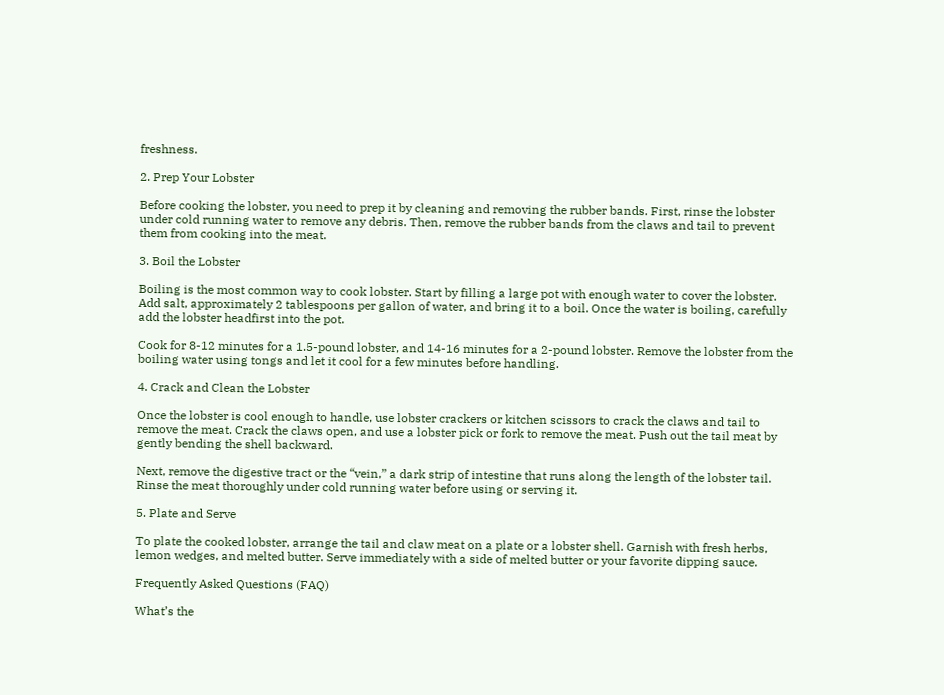freshness.

2. Prep Your Lobster

Before cooking the lobster, you need to prep it by cleaning and removing the rubber bands. First, rinse the lobster under cold running water to remove any debris. Then, remove the rubber bands from the claws and tail to prevent them from cooking into the meat.

3. Boil the Lobster

Boiling is the most common way to cook lobster. Start by filling a large pot with enough water to cover the lobster. Add salt, approximately 2 tablespoons per gallon of water, and bring it to a boil. Once the water is boiling, carefully add the lobster headfirst into the pot.

Cook for 8-12 minutes for a 1.5-pound lobster, and 14-16 minutes for a 2-pound lobster. Remove the lobster from the boiling water using tongs and let it cool for a few minutes before handling.

4. Crack and Clean the Lobster

Once the lobster is cool enough to handle, use lobster crackers or kitchen scissors to crack the claws and tail to remove the meat. Crack the claws open, and use a lobster pick or fork to remove the meat. Push out the tail meat by gently bending the shell backward.

Next, remove the digestive tract or the “vein,” a dark strip of intestine that runs along the length of the lobster tail. Rinse the meat thoroughly under cold running water before using or serving it.

5. Plate and Serve

To plate the cooked lobster, arrange the tail and claw meat on a plate or a lobster shell. Garnish with fresh herbs, lemon wedges, and melted butter. Serve immediately with a side of melted butter or your favorite dipping sauce.

Frequently Asked Questions (FAQ)

What’s the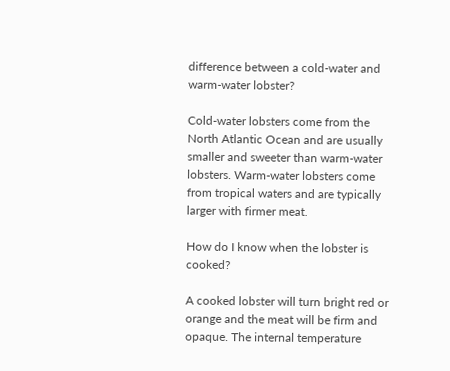difference between a cold-water and warm-water lobster?

Cold-water lobsters come from the North Atlantic Ocean and are usually smaller and sweeter than warm-water lobsters. Warm-water lobsters come from tropical waters and are typically larger with firmer meat.

How do I know when the lobster is cooked?

A cooked lobster will turn bright red or orange and the meat will be firm and opaque. The internal temperature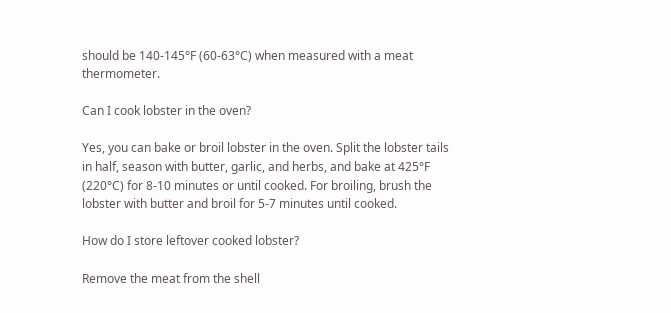should be 140-145°F (60-63°C) when measured with a meat thermometer.

Can I cook lobster in the oven?

Yes, you can bake or broil lobster in the oven. Split the lobster tails in half, season with butter, garlic, and herbs, and bake at 425°F (220°C) for 8-10 minutes or until cooked. For broiling, brush the lobster with butter and broil for 5-7 minutes until cooked.

How do I store leftover cooked lobster?

Remove the meat from the shell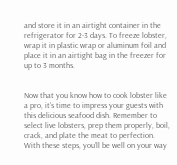and store it in an airtight container in the refrigerator for 2-3 days. To freeze lobster, wrap it in plastic wrap or aluminum foil and place it in an airtight bag in the freezer for up to 3 months.


Now that you know how to cook lobster like a pro, it’s time to impress your guests with this delicious seafood dish. Remember to select live lobsters, prep them properly, boil, crack, and plate the meat to perfection. With these steps, you’ll be well on your way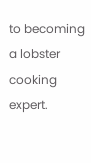to becoming a lobster cooking expert.